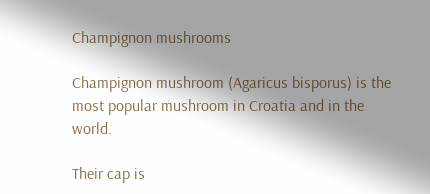Champignon mushrooms

Champignon mushroom (Agaricus bisporus) is the most popular mushroom in Croatia and in the world.

Their cap is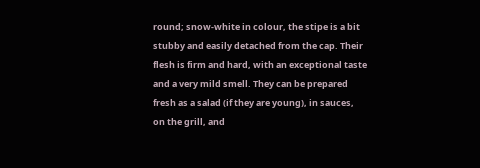round; snow-white in colour, the stipe is a bit stubby and easily detached from the cap. Their flesh is firm and hard, with an exceptional taste and a very mild smell. They can be prepared fresh as a salad (if they are young), in sauces, on the grill, and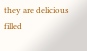they are delicious filled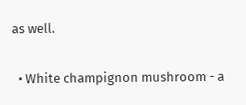as well.

  • White champignon mushroom - a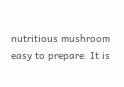nutritious mushroom easy to prepare. It is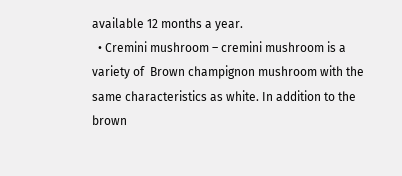available 12 months a year.
  • Cremini mushroom – cremini mushroom is a variety of  Brown champignon mushroom with the same characteristics as white. In addition to the brown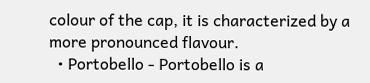colour of the cap, it is characterized by a more pronounced flavour.
  • Portobello - Portobello is a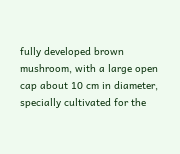fully developed brown mushroom, with a large open cap about 10 cm in diameter, specially cultivated for the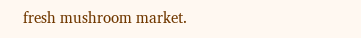fresh mushroom market.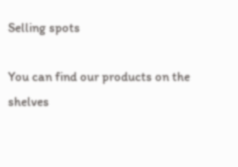Selling spots

You can find our products on the shelves